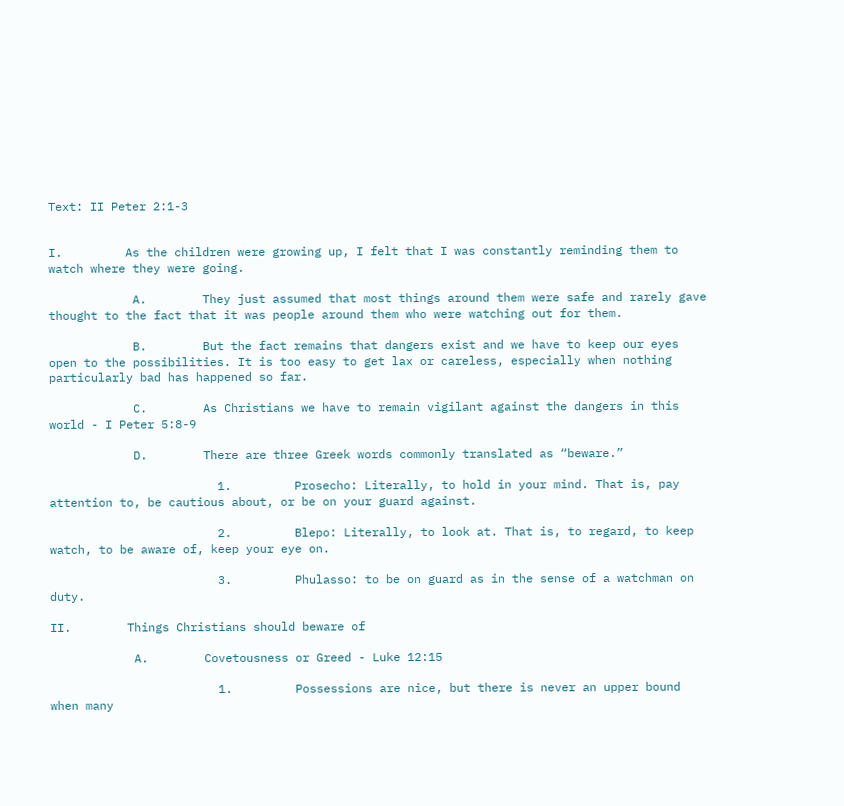Text: II Peter 2:1-3


I.         As the children were growing up, I felt that I was constantly reminding them to watch where they were going.

            A.        They just assumed that most things around them were safe and rarely gave thought to the fact that it was people around them who were watching out for them.

            B.        But the fact remains that dangers exist and we have to keep our eyes open to the possibilities. It is too easy to get lax or careless, especially when nothing particularly bad has happened so far.

            C.        As Christians we have to remain vigilant against the dangers in this world - I Peter 5:8-9

            D.        There are three Greek words commonly translated as “beware.”

                        1.         Prosecho: Literally, to hold in your mind. That is, pay attention to, be cautious about, or be on your guard against.

                        2.         Blepo: Literally, to look at. That is, to regard, to keep watch, to be aware of, keep your eye on.

                        3.         Phulasso: to be on guard as in the sense of a watchman on duty.

II.        Things Christians should beware of

            A.        Covetousness or Greed - Luke 12:15

                        1.         Possessions are nice, but there is never an upper bound when many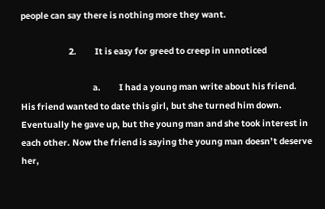people can say there is nothing more they want.

                        2.         It is easy for greed to creep in unnoticed

                                    a.         I had a young man write about his friend. His friend wanted to date this girl, but she turned him down. Eventually he gave up, but the young man and she took interest in each other. Now the friend is saying the young man doesn’t deserve her,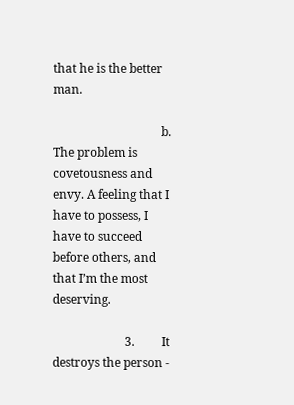that he is the better man.

                                    b.         The problem is covetousness and envy. A feeling that I have to possess, I have to succeed before others, and that I’m the most deserving.

                        3.         It destroys the person -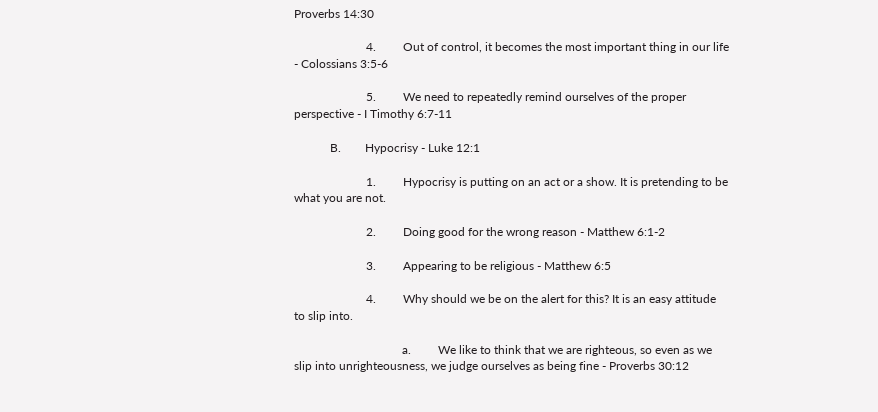Proverbs 14:30

                        4.         Out of control, it becomes the most important thing in our life - Colossians 3:5-6

                        5.         We need to repeatedly remind ourselves of the proper perspective - I Timothy 6:7-11

            B.        Hypocrisy - Luke 12:1

                        1.         Hypocrisy is putting on an act or a show. It is pretending to be what you are not.

                        2.         Doing good for the wrong reason - Matthew 6:1-2

                        3.         Appearing to be religious - Matthew 6:5

                        4.         Why should we be on the alert for this? It is an easy attitude to slip into.

                                    a.         We like to think that we are righteous, so even as we slip into unrighteousness, we judge ourselves as being fine - Proverbs 30:12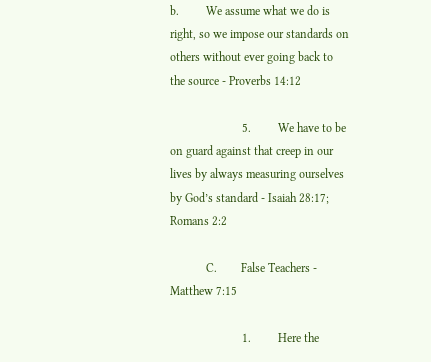b.         We assume what we do is right, so we impose our standards on others without ever going back to the source - Proverbs 14:12

                        5.         We have to be on guard against that creep in our lives by always measuring ourselves by God’s standard - Isaiah 28:17; Romans 2:2

            C.        False Teachers - Matthew 7:15

                        1.         Here the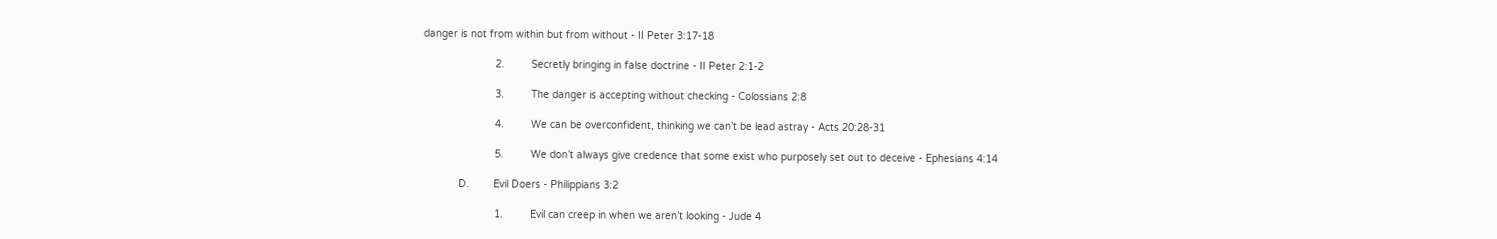danger is not from within but from without - II Peter 3:17-18

                        2.         Secretly bringing in false doctrine - II Peter 2:1-2

                        3.         The danger is accepting without checking - Colossians 2:8

                        4.         We can be overconfident, thinking we can’t be lead astray - Acts 20:28-31

                        5.         We don’t always give credence that some exist who purposely set out to deceive - Ephesians 4:14

            D.        Evil Doers - Philippians 3:2

                        1.         Evil can creep in when we aren’t looking - Jude 4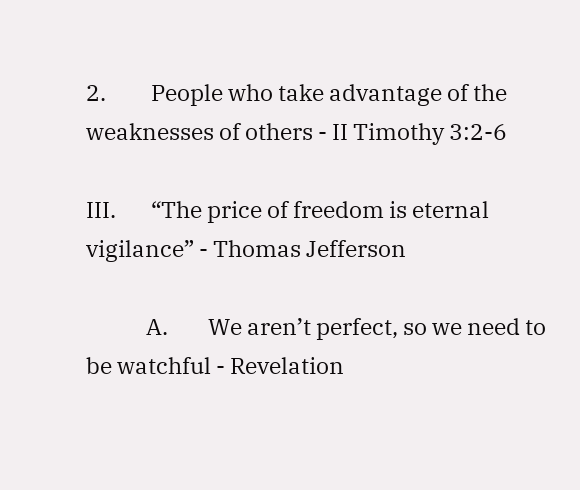2.         People who take advantage of the weaknesses of others - II Timothy 3:2-6

III.       “The price of freedom is eternal vigilance” - Thomas Jefferson

            A.        We aren’t perfect, so we need to be watchful - Revelation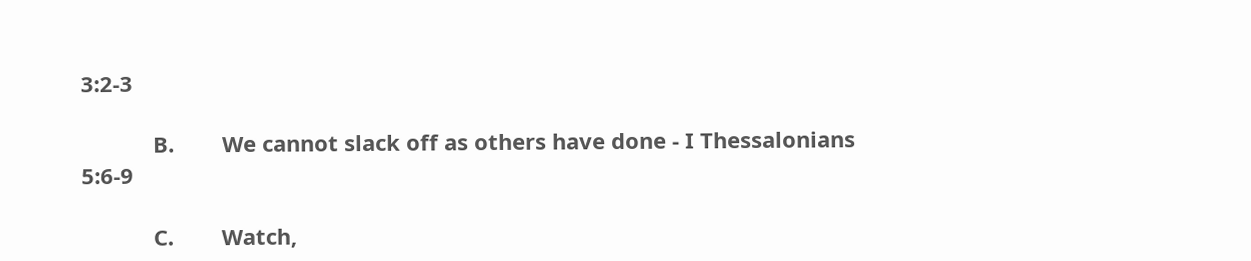3:2-3

            B.        We cannot slack off as others have done - I Thessalonians 5:6-9

            C.        Watch,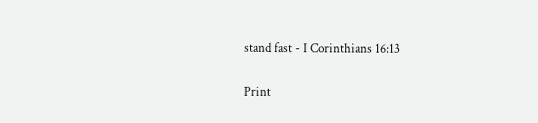stand fast - I Corinthians 16:13

Print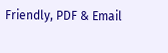Friendly, PDF & Email